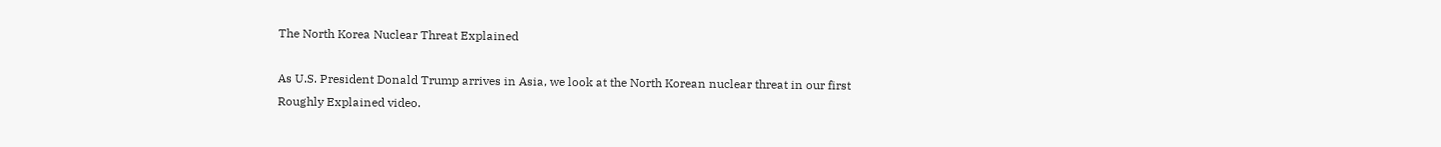The North Korea Nuclear Threat Explained

As U.S. President Donald Trump arrives in Asia, we look at the North Korean nuclear threat in our first Roughly Explained video.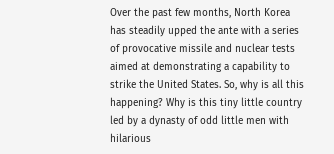Over the past few months, North Korea has steadily upped the ante with a series of provocative missile and nuclear tests aimed at demonstrating a capability to strike the United States. So, why is all this happening? Why is this tiny little country led by a dynasty of odd little men with hilarious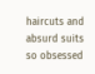haircuts and absurd suits so obsessed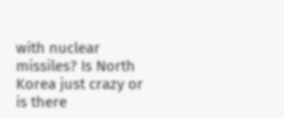with nuclear missiles? Is North Korea just crazy or is there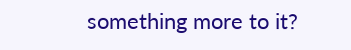something more to it?